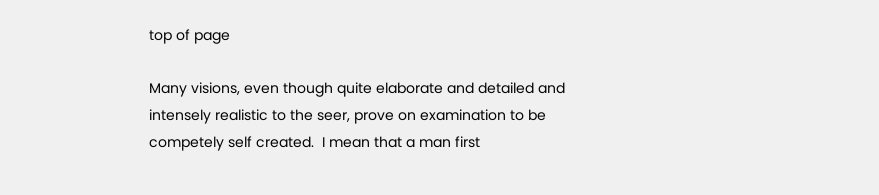top of page

Many visions, even though quite elaborate and detailed and intensely realistic to the seer, prove on examination to be competely self created.  I mean that a man first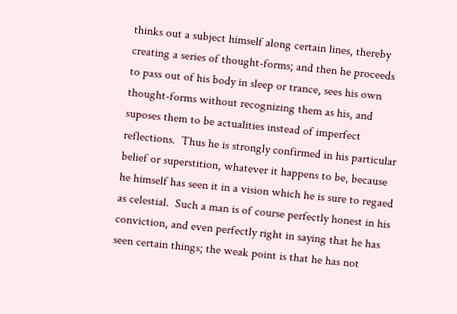thinks out a subject himself along certain lines, thereby creating a series of thought-forms; and then he proceeds to pass out of his body in sleep or trance, sees his own thought-forms without recognizing them as his, and suposes them to be actualities instead of imperfect reflections.  Thus he is strongly confirmed in his particular belief or superstition, whatever it happens to be, because he himself has seen it in a vision which he is sure to regaed as celestial.  Such a man is of course perfectly honest in his conviction, and even perfectly right in saying that he has seen certain things; the weak point is that he has not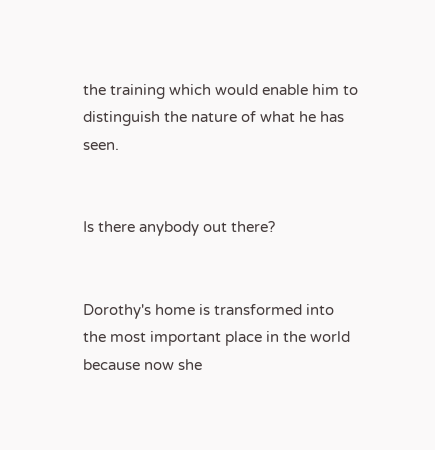the training which would enable him to distinguish the nature of what he has seen.


Is there anybody out there?


Dorothy's home is transformed into the most important place in the world because now she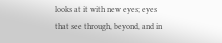looks at it with new eyes; eyes that see through, beyond, and in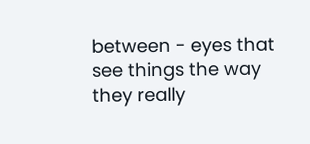between - eyes that see things the way they really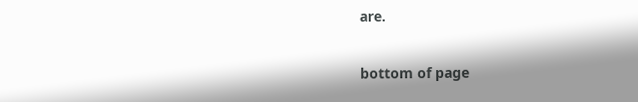are.

bottom of page